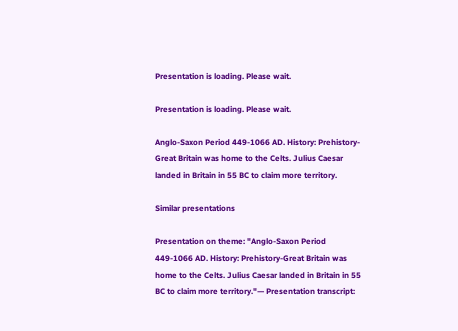Presentation is loading. Please wait.

Presentation is loading. Please wait.

Anglo-Saxon Period 449-1066 AD. History: Prehistory-Great Britain was home to the Celts. Julius Caesar landed in Britain in 55 BC to claim more territory.

Similar presentations

Presentation on theme: "Anglo-Saxon Period 449-1066 AD. History: Prehistory-Great Britain was home to the Celts. Julius Caesar landed in Britain in 55 BC to claim more territory."— Presentation transcript: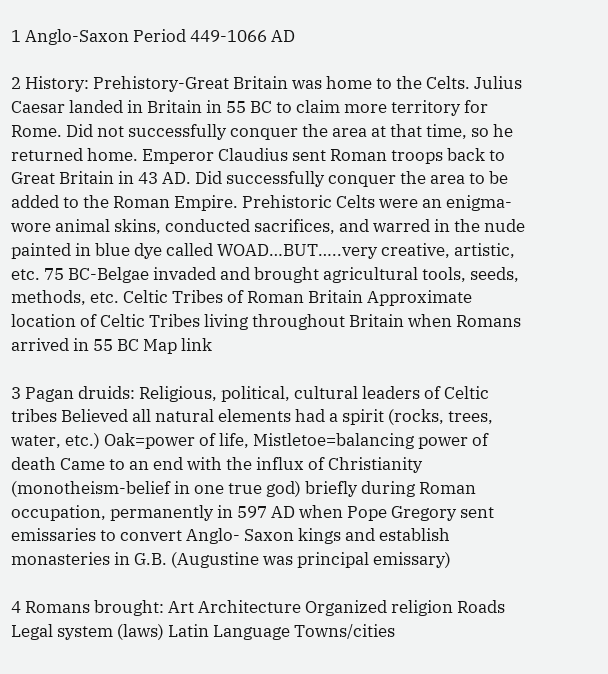1 Anglo-Saxon Period 449-1066 AD

2 History: Prehistory-Great Britain was home to the Celts. Julius Caesar landed in Britain in 55 BC to claim more territory for Rome. Did not successfully conquer the area at that time, so he returned home. Emperor Claudius sent Roman troops back to Great Britain in 43 AD. Did successfully conquer the area to be added to the Roman Empire. Prehistoric Celts were an enigma-wore animal skins, conducted sacrifices, and warred in the nude painted in blue dye called WOAD…BUT…..very creative, artistic, etc. 75 BC-Belgae invaded and brought agricultural tools, seeds, methods, etc. Celtic Tribes of Roman Britain Approximate location of Celtic Tribes living throughout Britain when Romans arrived in 55 BC Map link

3 Pagan druids: Religious, political, cultural leaders of Celtic tribes Believed all natural elements had a spirit (rocks, trees, water, etc.) Oak=power of life, Mistletoe=balancing power of death Came to an end with the influx of Christianity (monotheism-belief in one true god) briefly during Roman occupation, permanently in 597 AD when Pope Gregory sent emissaries to convert Anglo- Saxon kings and establish monasteries in G.B. (Augustine was principal emissary)

4 Romans brought: Art Architecture Organized religion Roads Legal system (laws) Latin Language Towns/cities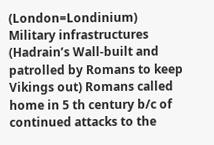(London=Londinium) Military infrastructures (Hadrain’s Wall-built and patrolled by Romans to keep Vikings out) Romans called home in 5 th century b/c of continued attacks to the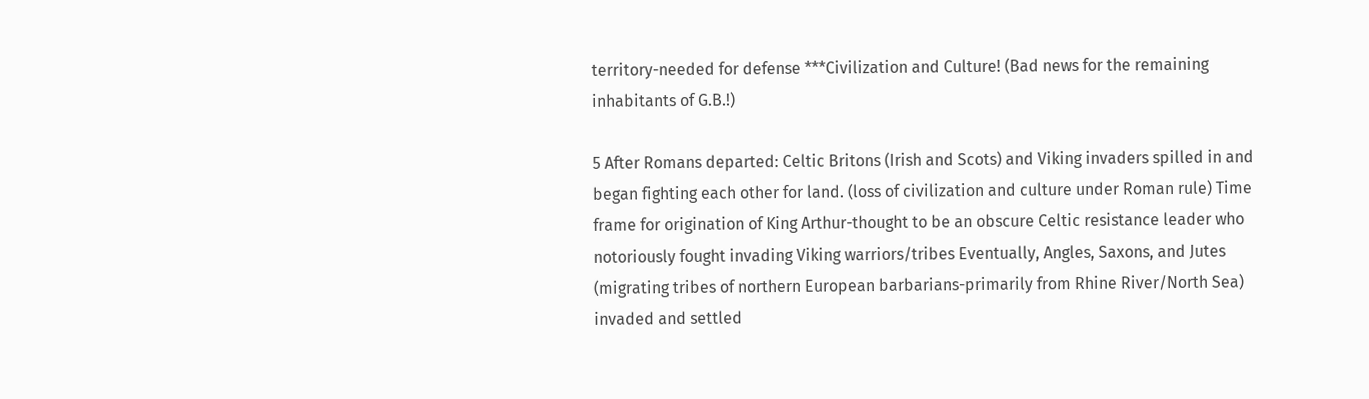territory-needed for defense ***Civilization and Culture! (Bad news for the remaining inhabitants of G.B.!)

5 After Romans departed: Celtic Britons (Irish and Scots) and Viking invaders spilled in and began fighting each other for land. (loss of civilization and culture under Roman rule) Time frame for origination of King Arthur-thought to be an obscure Celtic resistance leader who notoriously fought invading Viking warriors/tribes Eventually, Angles, Saxons, and Jutes (migrating tribes of northern European barbarians-primarily from Rhine River/North Sea) invaded and settled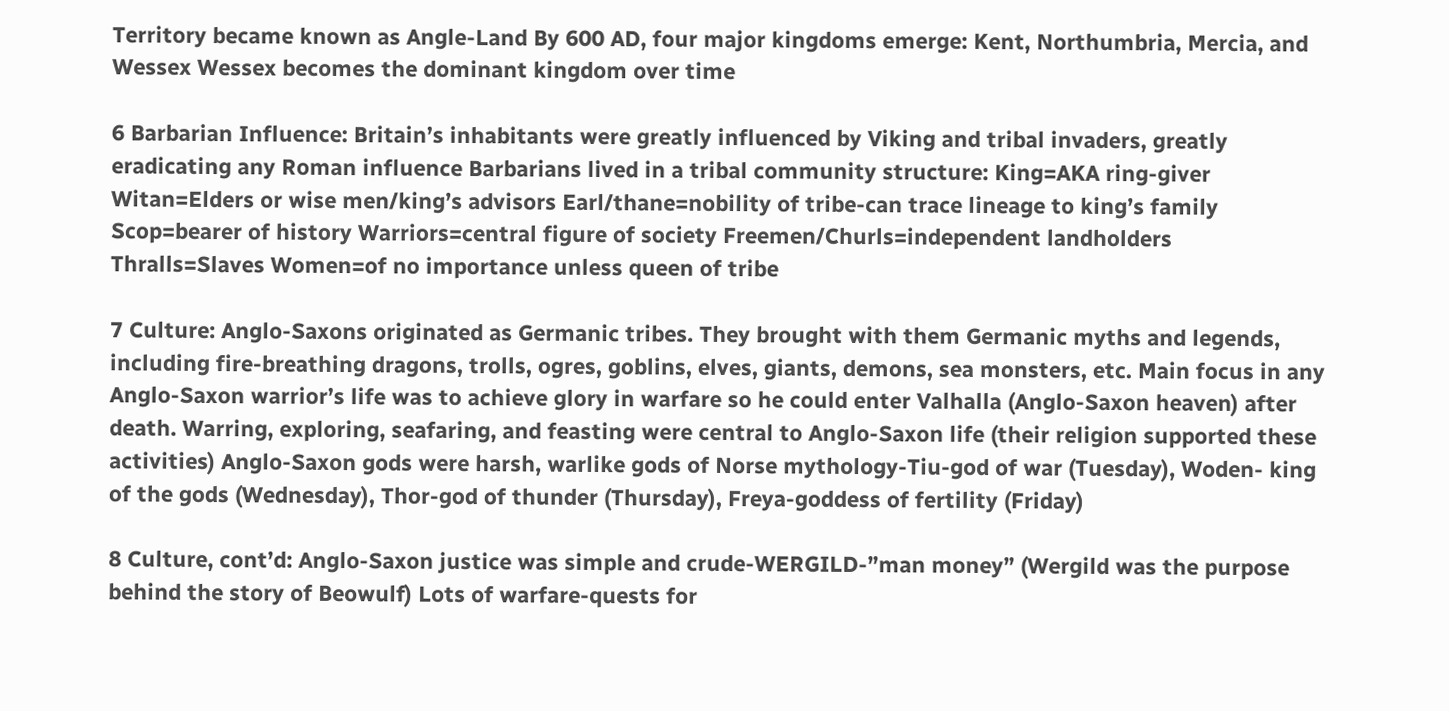Territory became known as Angle-Land By 600 AD, four major kingdoms emerge: Kent, Northumbria, Mercia, and Wessex Wessex becomes the dominant kingdom over time

6 Barbarian Influence: Britain’s inhabitants were greatly influenced by Viking and tribal invaders, greatly eradicating any Roman influence Barbarians lived in a tribal community structure: King=AKA ring-giver Witan=Elders or wise men/king’s advisors Earl/thane=nobility of tribe-can trace lineage to king’s family Scop=bearer of history Warriors=central figure of society Freemen/Churls=independent landholders Thralls=Slaves Women=of no importance unless queen of tribe

7 Culture: Anglo-Saxons originated as Germanic tribes. They brought with them Germanic myths and legends, including fire-breathing dragons, trolls, ogres, goblins, elves, giants, demons, sea monsters, etc. Main focus in any Anglo-Saxon warrior’s life was to achieve glory in warfare so he could enter Valhalla (Anglo-Saxon heaven) after death. Warring, exploring, seafaring, and feasting were central to Anglo-Saxon life (their religion supported these activities) Anglo-Saxon gods were harsh, warlike gods of Norse mythology-Tiu-god of war (Tuesday), Woden- king of the gods (Wednesday), Thor-god of thunder (Thursday), Freya-goddess of fertility (Friday)

8 Culture, cont’d: Anglo-Saxon justice was simple and crude-WERGILD-”man money” (Wergild was the purpose behind the story of Beowulf) Lots of warfare-quests for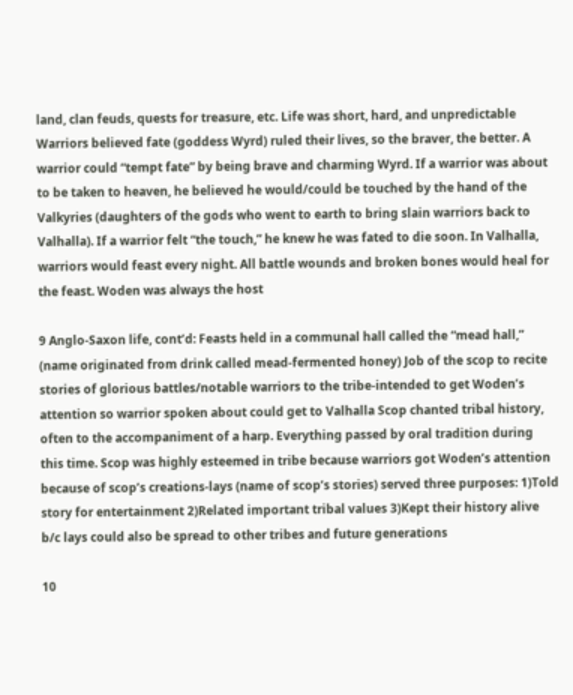land, clan feuds, quests for treasure, etc. Life was short, hard, and unpredictable Warriors believed fate (goddess Wyrd) ruled their lives, so the braver, the better. A warrior could “tempt fate” by being brave and charming Wyrd. If a warrior was about to be taken to heaven, he believed he would/could be touched by the hand of the Valkyries (daughters of the gods who went to earth to bring slain warriors back to Valhalla). If a warrior felt “the touch,” he knew he was fated to die soon. In Valhalla, warriors would feast every night. All battle wounds and broken bones would heal for the feast. Woden was always the host

9 Anglo-Saxon life, cont’d: Feasts held in a communal hall called the “mead hall,” (name originated from drink called mead-fermented honey) Job of the scop to recite stories of glorious battles/notable warriors to the tribe-intended to get Woden’s attention so warrior spoken about could get to Valhalla Scop chanted tribal history, often to the accompaniment of a harp. Everything passed by oral tradition during this time. Scop was highly esteemed in tribe because warriors got Woden’s attention because of scop’s creations-lays (name of scop’s stories) served three purposes: 1)Told story for entertainment 2)Related important tribal values 3)Kept their history alive b/c lays could also be spread to other tribes and future generations

10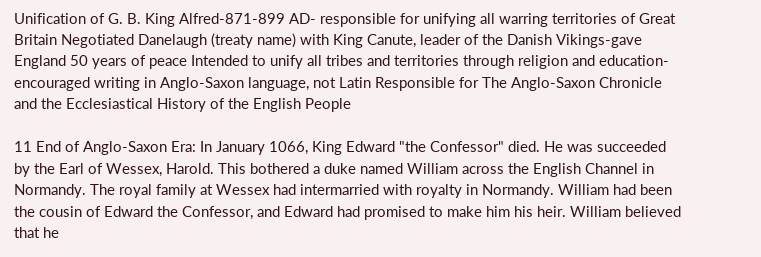Unification of G. B. King Alfred-871-899 AD- responsible for unifying all warring territories of Great Britain Negotiated Danelaugh (treaty name) with King Canute, leader of the Danish Vikings-gave England 50 years of peace Intended to unify all tribes and territories through religion and education-encouraged writing in Anglo-Saxon language, not Latin Responsible for The Anglo-Saxon Chronicle and the Ecclesiastical History of the English People

11 End of Anglo-Saxon Era: In January 1066, King Edward "the Confessor" died. He was succeeded by the Earl of Wessex, Harold. This bothered a duke named William across the English Channel in Normandy. The royal family at Wessex had intermarried with royalty in Normandy. William had been the cousin of Edward the Confessor, and Edward had promised to make him his heir. William believed that he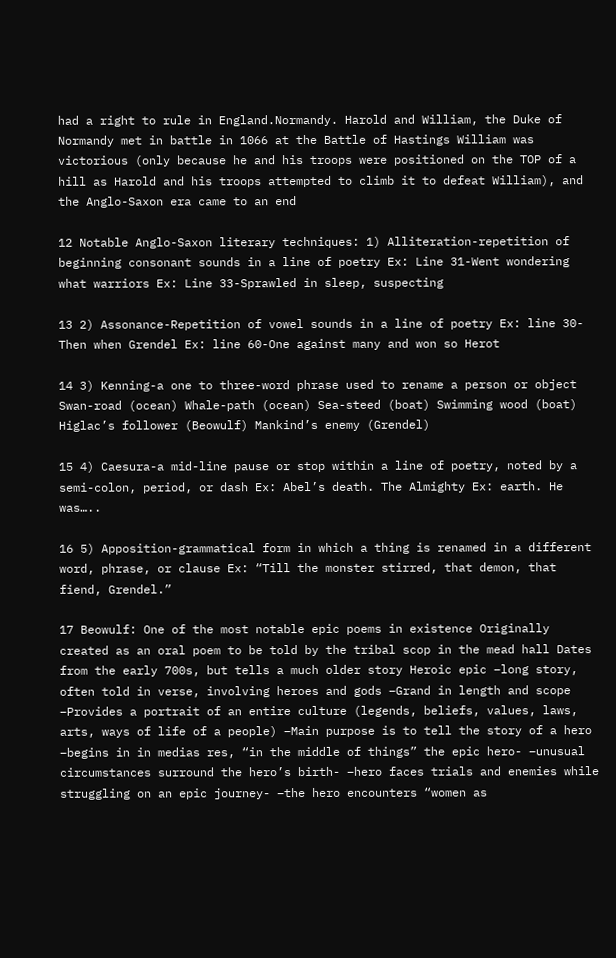had a right to rule in England.Normandy. Harold and William, the Duke of Normandy met in battle in 1066 at the Battle of Hastings William was victorious (only because he and his troops were positioned on the TOP of a hill as Harold and his troops attempted to climb it to defeat William), and the Anglo-Saxon era came to an end

12 Notable Anglo-Saxon literary techniques: 1) Alliteration-repetition of beginning consonant sounds in a line of poetry Ex: Line 31-Went wondering what warriors Ex: Line 33-Sprawled in sleep, suspecting

13 2) Assonance-Repetition of vowel sounds in a line of poetry Ex: line 30-Then when Grendel Ex: line 60-One against many and won so Herot

14 3) Kenning-a one to three-word phrase used to rename a person or object Swan-road (ocean) Whale-path (ocean) Sea-steed (boat) Swimming wood (boat) Higlac’s follower (Beowulf) Mankind’s enemy (Grendel)

15 4) Caesura-a mid-line pause or stop within a line of poetry, noted by a semi-colon, period, or dash Ex: Abel’s death. The Almighty Ex: earth. He was…..

16 5) Apposition-grammatical form in which a thing is renamed in a different word, phrase, or clause Ex: “Till the monster stirred, that demon, that fiend, Grendel.”

17 Beowulf: One of the most notable epic poems in existence Originally created as an oral poem to be told by the tribal scop in the mead hall Dates from the early 700s, but tells a much older story Heroic epic –long story, often told in verse, involving heroes and gods –Grand in length and scope –Provides a portrait of an entire culture (legends, beliefs, values, laws, arts, ways of life of a people) –Main purpose is to tell the story of a hero –begins in in medias res, “in the middle of things” the epic hero- –unusual circumstances surround the hero’s birth- –hero faces trials and enemies while struggling on an epic journey- –the hero encounters “women as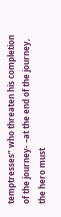temptresses” who threaten his completion of the journey- –at the end of the journey, the hero must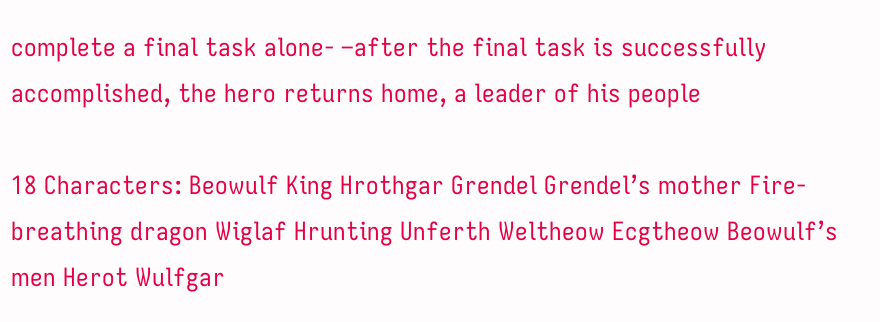complete a final task alone- –after the final task is successfully accomplished, the hero returns home, a leader of his people

18 Characters: Beowulf King Hrothgar Grendel Grendel’s mother Fire-breathing dragon Wiglaf Hrunting Unferth Weltheow Ecgtheow Beowulf’s men Herot Wulfgar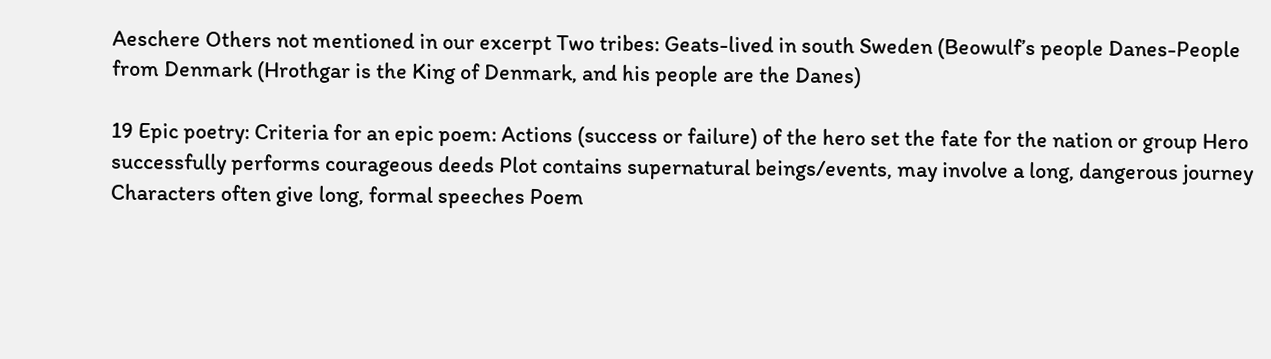Aeschere Others not mentioned in our excerpt Two tribes: Geats-lived in south Sweden (Beowulf’s people Danes-People from Denmark (Hrothgar is the King of Denmark, and his people are the Danes)

19 Epic poetry: Criteria for an epic poem: Actions (success or failure) of the hero set the fate for the nation or group Hero successfully performs courageous deeds Plot contains supernatural beings/events, may involve a long, dangerous journey Characters often give long, formal speeches Poem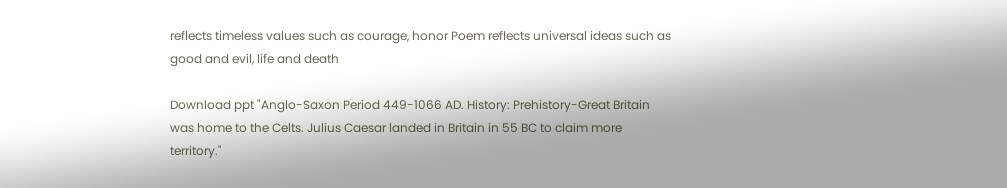reflects timeless values such as courage, honor Poem reflects universal ideas such as good and evil, life and death

Download ppt "Anglo-Saxon Period 449-1066 AD. History: Prehistory-Great Britain was home to the Celts. Julius Caesar landed in Britain in 55 BC to claim more territory."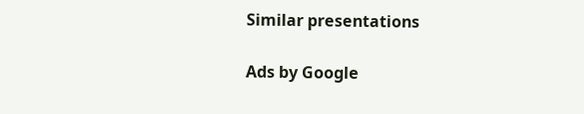Similar presentations

Ads by Google